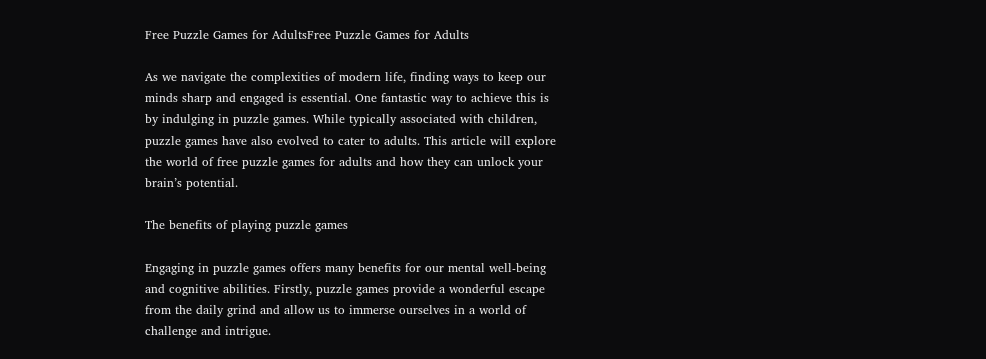Free Puzzle Games for AdultsFree Puzzle Games for Adults

As we navigate the complexities of modern life, finding ways to keep our minds sharp and engaged is essential. One fantastic way to achieve this is by indulging in puzzle games. While typically associated with children, puzzle games have also evolved to cater to adults. This article will explore the world of free puzzle games for adults and how they can unlock your brain’s potential.

The benefits of playing puzzle games

Engaging in puzzle games offers many benefits for our mental well-being and cognitive abilities. Firstly, puzzle games provide a wonderful escape from the daily grind and allow us to immerse ourselves in a world of challenge and intrigue.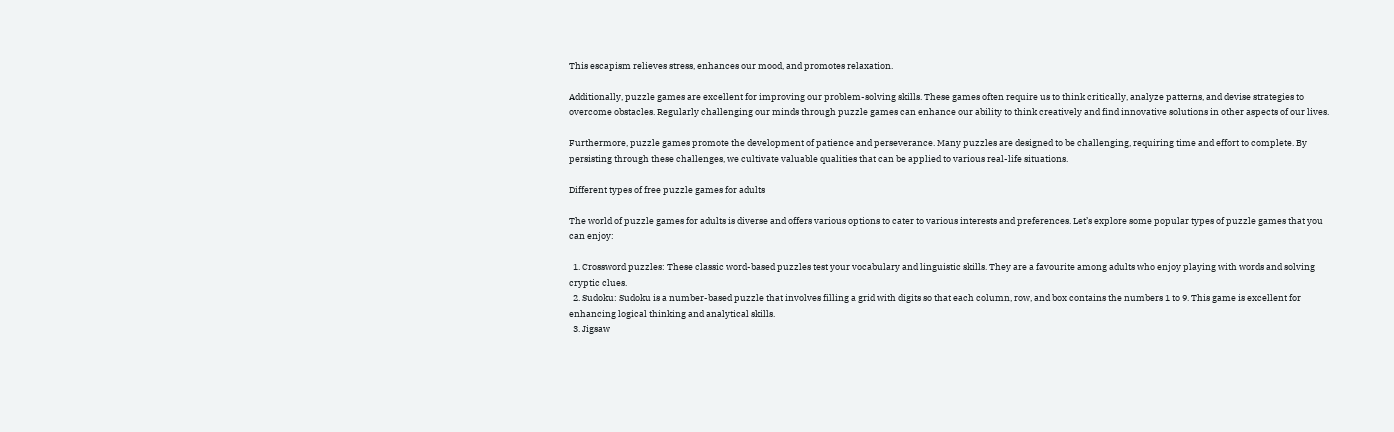This escapism relieves stress, enhances our mood, and promotes relaxation.

Additionally, puzzle games are excellent for improving our problem-solving skills. These games often require us to think critically, analyze patterns, and devise strategies to overcome obstacles. Regularly challenging our minds through puzzle games can enhance our ability to think creatively and find innovative solutions in other aspects of our lives.

Furthermore, puzzle games promote the development of patience and perseverance. Many puzzles are designed to be challenging, requiring time and effort to complete. By persisting through these challenges, we cultivate valuable qualities that can be applied to various real-life situations.

Different types of free puzzle games for adults

The world of puzzle games for adults is diverse and offers various options to cater to various interests and preferences. Let’s explore some popular types of puzzle games that you can enjoy:

  1. Crossword puzzles: These classic word-based puzzles test your vocabulary and linguistic skills. They are a favourite among adults who enjoy playing with words and solving cryptic clues.
  2. Sudoku: Sudoku is a number-based puzzle that involves filling a grid with digits so that each column, row, and box contains the numbers 1 to 9. This game is excellent for enhancing logical thinking and analytical skills.
  3. Jigsaw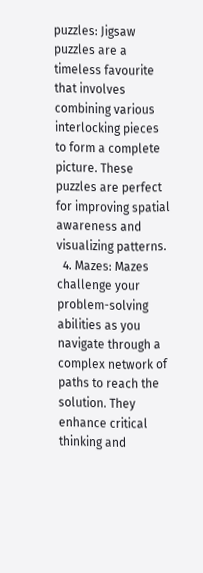puzzles: Jigsaw puzzles are a timeless favourite that involves combining various interlocking pieces to form a complete picture. These puzzles are perfect for improving spatial awareness and visualizing patterns.
  4. Mazes: Mazes challenge your problem-solving abilities as you navigate through a complex network of paths to reach the solution. They enhance critical thinking and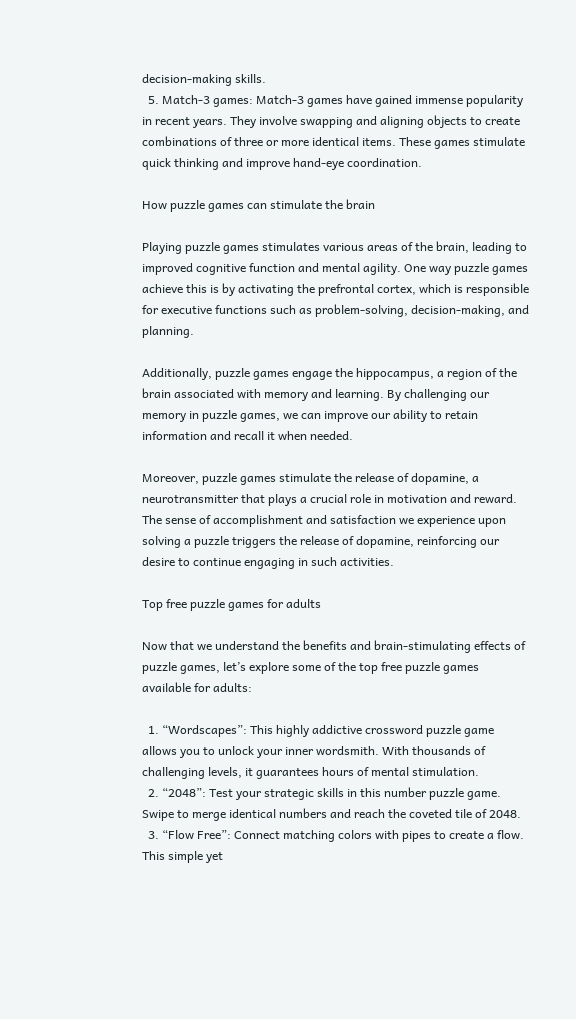decision-making skills.
  5. Match-3 games: Match-3 games have gained immense popularity in recent years. They involve swapping and aligning objects to create combinations of three or more identical items. These games stimulate quick thinking and improve hand-eye coordination.

How puzzle games can stimulate the brain

Playing puzzle games stimulates various areas of the brain, leading to improved cognitive function and mental agility. One way puzzle games achieve this is by activating the prefrontal cortex, which is responsible for executive functions such as problem-solving, decision-making, and planning.

Additionally, puzzle games engage the hippocampus, a region of the brain associated with memory and learning. By challenging our memory in puzzle games, we can improve our ability to retain information and recall it when needed.

Moreover, puzzle games stimulate the release of dopamine, a neurotransmitter that plays a crucial role in motivation and reward. The sense of accomplishment and satisfaction we experience upon solving a puzzle triggers the release of dopamine, reinforcing our desire to continue engaging in such activities.

Top free puzzle games for adults

Now that we understand the benefits and brain-stimulating effects of puzzle games, let’s explore some of the top free puzzle games available for adults:

  1. “Wordscapes”: This highly addictive crossword puzzle game allows you to unlock your inner wordsmith. With thousands of challenging levels, it guarantees hours of mental stimulation.
  2. “2048”: Test your strategic skills in this number puzzle game. Swipe to merge identical numbers and reach the coveted tile of 2048.
  3. “Flow Free”: Connect matching colors with pipes to create a flow. This simple yet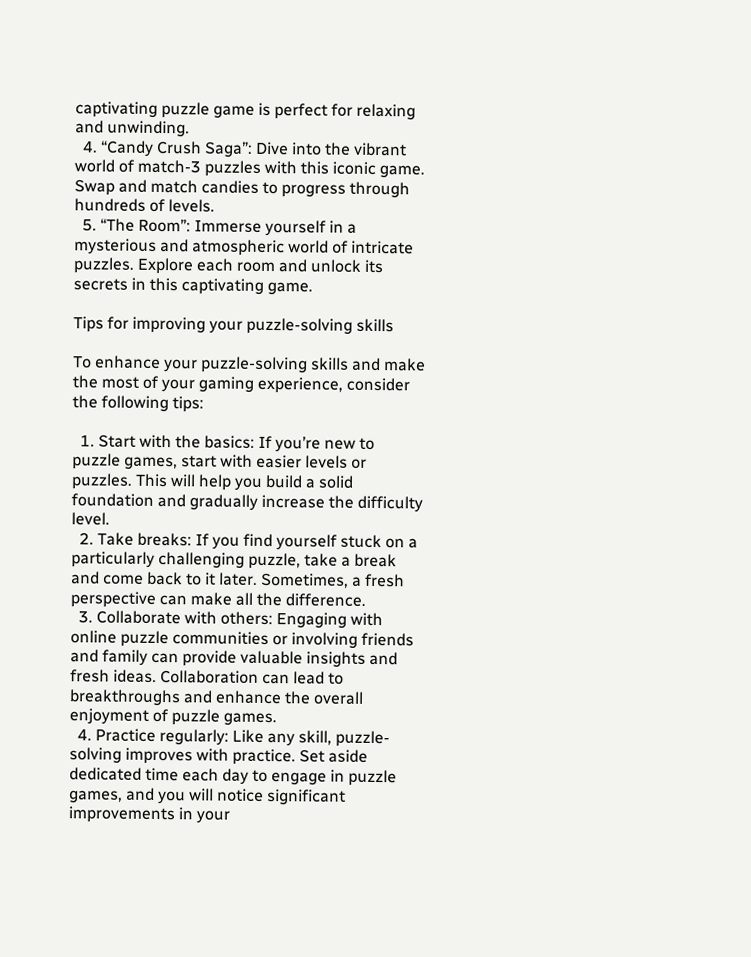captivating puzzle game is perfect for relaxing and unwinding.
  4. “Candy Crush Saga”: Dive into the vibrant world of match-3 puzzles with this iconic game. Swap and match candies to progress through hundreds of levels.
  5. “The Room”: Immerse yourself in a mysterious and atmospheric world of intricate puzzles. Explore each room and unlock its secrets in this captivating game.

Tips for improving your puzzle-solving skills

To enhance your puzzle-solving skills and make the most of your gaming experience, consider the following tips:

  1. Start with the basics: If you’re new to puzzle games, start with easier levels or puzzles. This will help you build a solid foundation and gradually increase the difficulty level.
  2. Take breaks: If you find yourself stuck on a particularly challenging puzzle, take a break and come back to it later. Sometimes, a fresh perspective can make all the difference.
  3. Collaborate with others: Engaging with online puzzle communities or involving friends and family can provide valuable insights and fresh ideas. Collaboration can lead to breakthroughs and enhance the overall enjoyment of puzzle games.
  4. Practice regularly: Like any skill, puzzle-solving improves with practice. Set aside dedicated time each day to engage in puzzle games, and you will notice significant improvements in your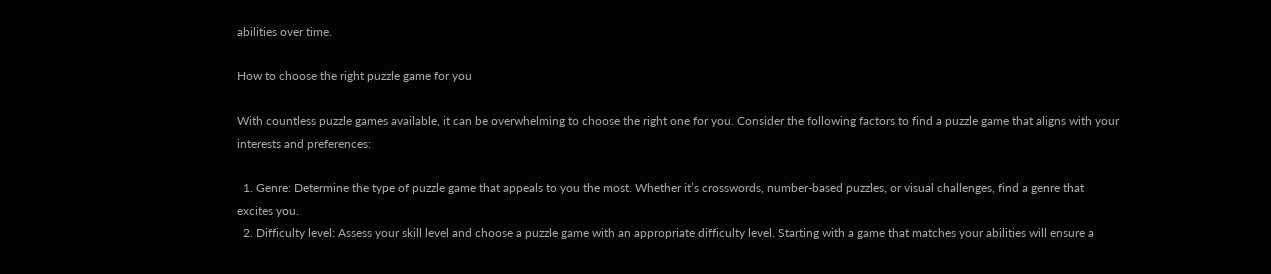abilities over time.

How to choose the right puzzle game for you

With countless puzzle games available, it can be overwhelming to choose the right one for you. Consider the following factors to find a puzzle game that aligns with your interests and preferences:

  1. Genre: Determine the type of puzzle game that appeals to you the most. Whether it’s crosswords, number-based puzzles, or visual challenges, find a genre that excites you.
  2. Difficulty level: Assess your skill level and choose a puzzle game with an appropriate difficulty level. Starting with a game that matches your abilities will ensure a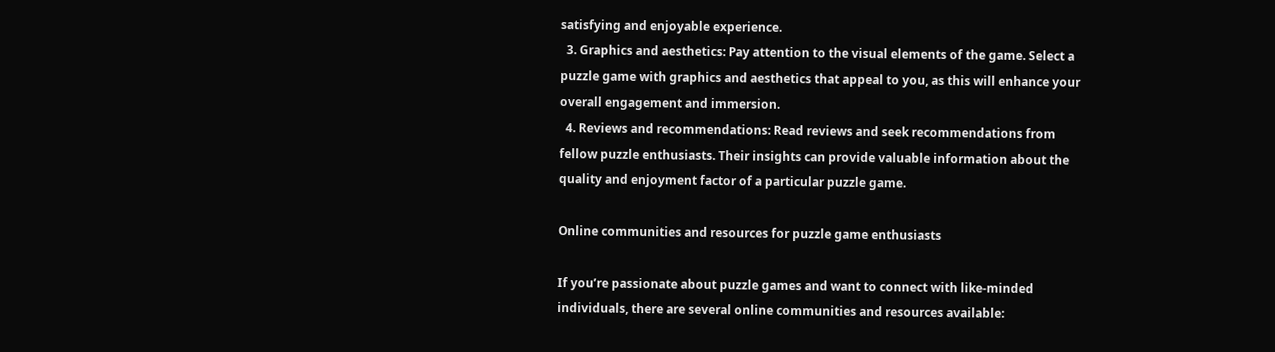satisfying and enjoyable experience.
  3. Graphics and aesthetics: Pay attention to the visual elements of the game. Select a puzzle game with graphics and aesthetics that appeal to you, as this will enhance your overall engagement and immersion.
  4. Reviews and recommendations: Read reviews and seek recommendations from fellow puzzle enthusiasts. Their insights can provide valuable information about the quality and enjoyment factor of a particular puzzle game.

Online communities and resources for puzzle game enthusiasts

If you’re passionate about puzzle games and want to connect with like-minded individuals, there are several online communities and resources available: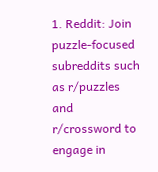1. Reddit: Join puzzle-focused subreddits such as r/puzzles and r/crossword to engage in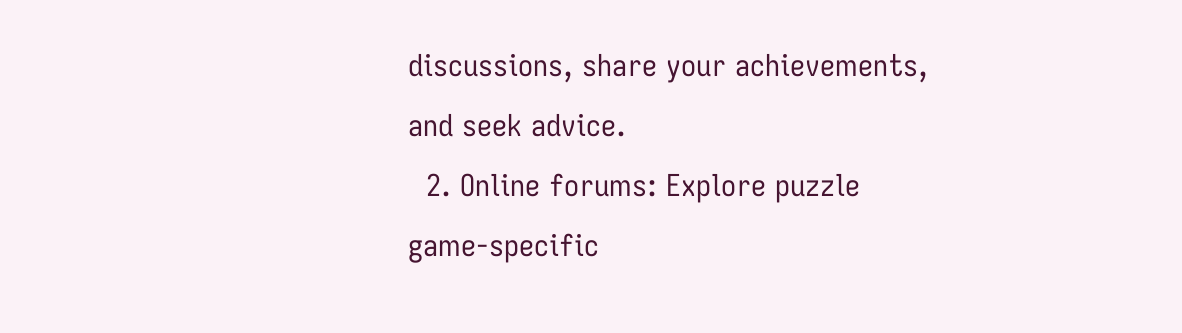discussions, share your achievements, and seek advice.
  2. Online forums: Explore puzzle game-specific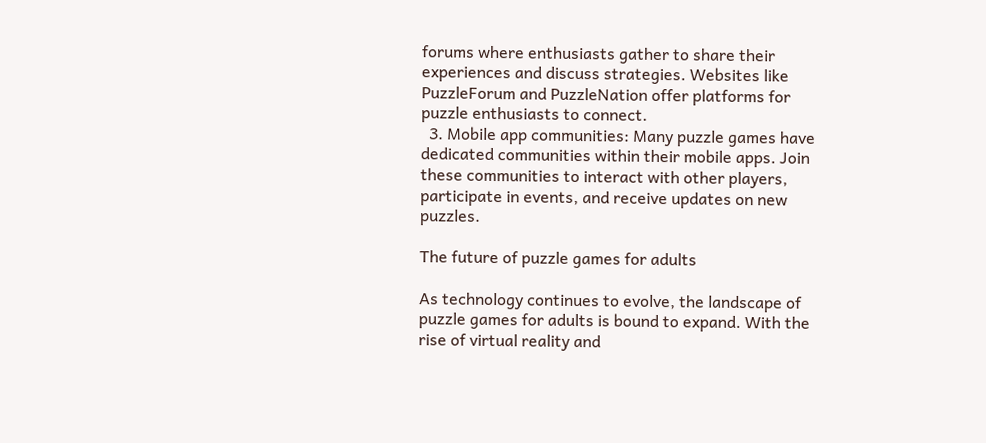forums where enthusiasts gather to share their experiences and discuss strategies. Websites like PuzzleForum and PuzzleNation offer platforms for puzzle enthusiasts to connect.
  3. Mobile app communities: Many puzzle games have dedicated communities within their mobile apps. Join these communities to interact with other players, participate in events, and receive updates on new puzzles.

The future of puzzle games for adults

As technology continues to evolve, the landscape of puzzle games for adults is bound to expand. With the rise of virtual reality and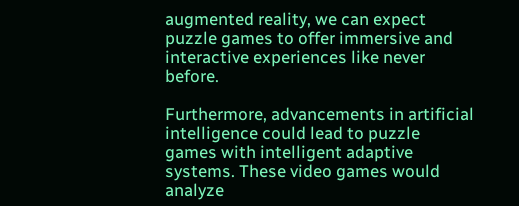augmented reality, we can expect puzzle games to offer immersive and interactive experiences like never before.

Furthermore, advancements in artificial intelligence could lead to puzzle games with intelligent adaptive systems. These video games would analyze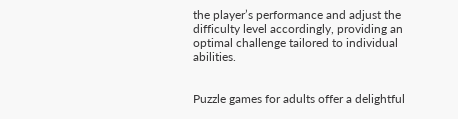the player’s performance and adjust the difficulty level accordingly, providing an optimal challenge tailored to individual abilities.


Puzzle games for adults offer a delightful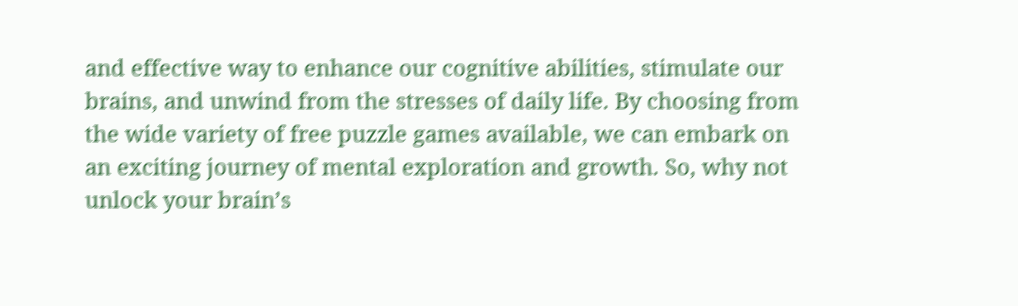and effective way to enhance our cognitive abilities, stimulate our brains, and unwind from the stresses of daily life. By choosing from the wide variety of free puzzle games available, we can embark on an exciting journey of mental exploration and growth. So, why not unlock your brain’s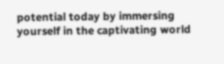potential today by immersing yourself in the captivating world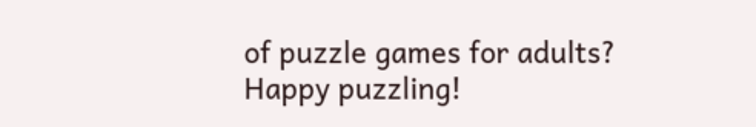of puzzle games for adults? Happy puzzling!